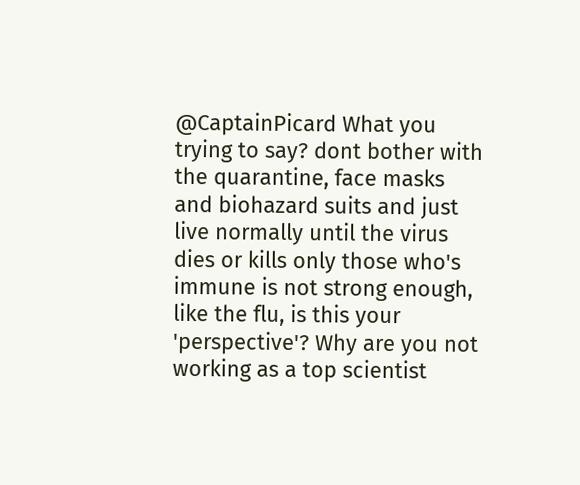@CaptainPicard What you trying to say? dont bother with the quarantine, face masks and biohazard suits and just live normally until the virus dies or kills only those who's immune is not strong enough, like the flu, is this your 'perspective'? Why are you not working as a top scientist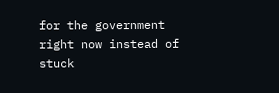for the government right now instead of stuck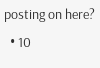posting on here?
  • 10